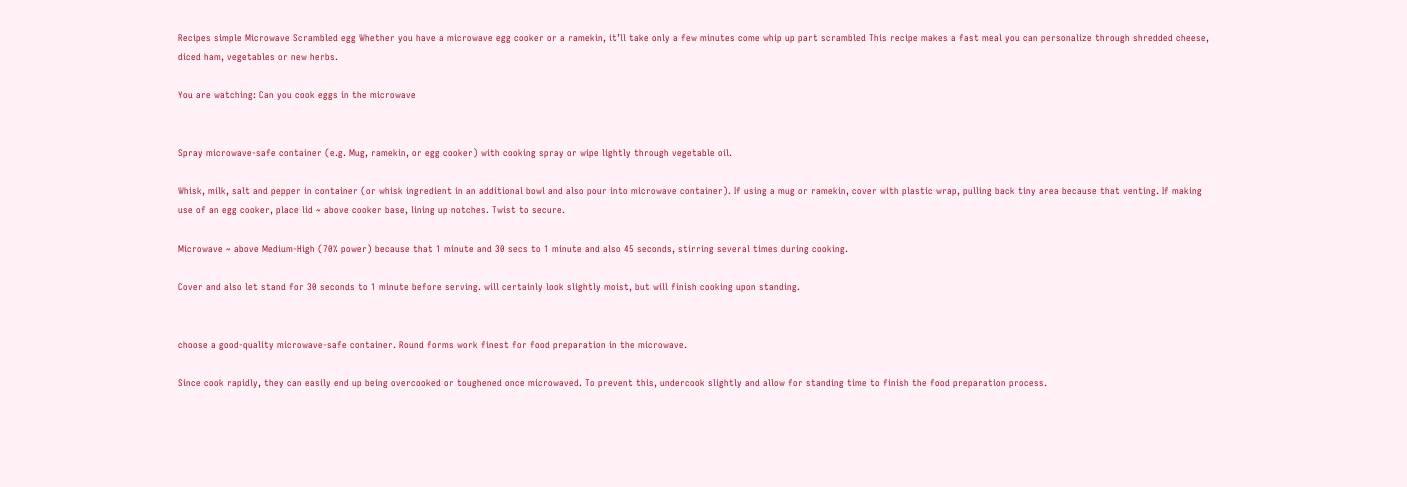Recipes simple Microwave Scrambled egg Whether you have a microwave egg cooker or a ramekin, it’ll take only a few minutes come whip up part scrambled This recipe makes a fast meal you can personalize through shredded cheese, diced ham, vegetables or new herbs.

You are watching: Can you cook eggs in the microwave


Spray microwave-safe container (e.g. Mug, ramekin, or egg cooker) with cooking spray or wipe lightly through vegetable oil.

Whisk, milk, salt and pepper in container (or whisk ingredient in an additional bowl and also pour into microwave container). If using a mug or ramekin, cover with plastic wrap, pulling back tiny area because that venting. If making use of an egg cooker, place lid ~ above cooker base, lining up notches. Twist to secure.

Microwave ~ above Medium-High (70% power) because that 1 minute and 30 secs to 1 minute and also 45 seconds, stirring several times during cooking.

Cover and also let stand for 30 seconds to 1 minute before serving. will certainly look slightly moist, but will finish cooking upon standing.


choose a good-quality microwave-safe container. Round forms work finest for food preparation in the microwave.

Since cook rapidly, they can easily end up being overcooked or toughened once microwaved. To prevent this, undercook slightly and allow for standing time to finish the food preparation process.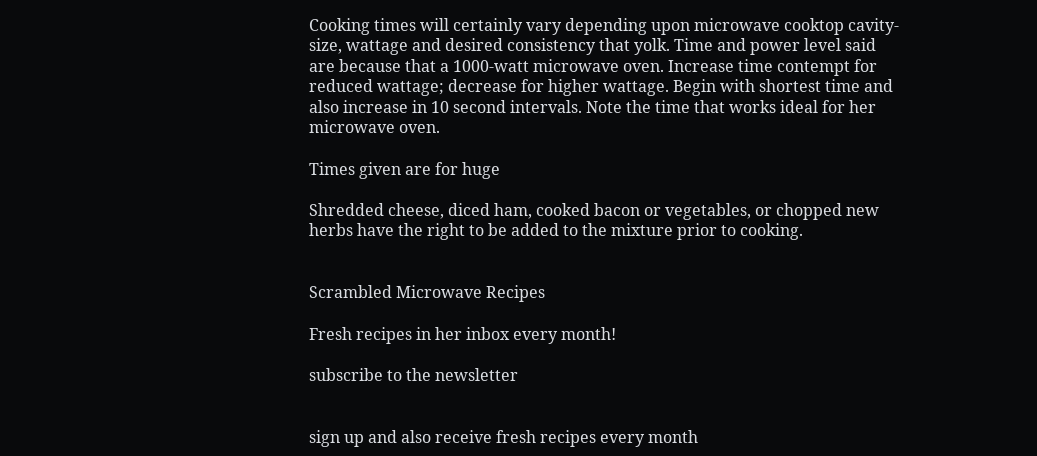Cooking times will certainly vary depending upon microwave cooktop cavity-size, wattage and desired consistency that yolk. Time and power level said are because that a 1000-watt microwave oven. Increase time contempt for reduced wattage; decrease for higher wattage. Begin with shortest time and also increase in 10 second intervals. Note the time that works ideal for her microwave oven.

Times given are for huge

Shredded cheese, diced ham, cooked bacon or vegetables, or chopped new herbs have the right to be added to the mixture prior to cooking.


Scrambled Microwave Recipes

Fresh recipes in her inbox every month!

subscribe to the newsletter


sign up and also receive fresh recipes every month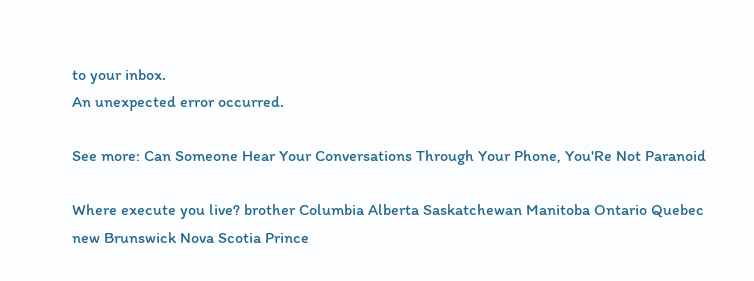to your inbox.
An unexpected error occurred.

See more: Can Someone Hear Your Conversations Through Your Phone, You'Re Not Paranoid

Where execute you live? brother Columbia Alberta Saskatchewan Manitoba Ontario Quebec new Brunswick Nova Scotia Prince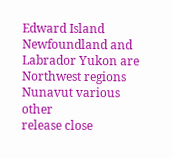Edward Island Newfoundland and Labrador Yukon are Northwest regions Nunavut various other
release close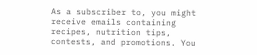As a subscriber to, you might receive emails containing recipes, nutrition tips, contests, and promotions. You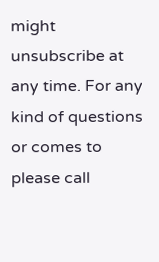might unsubscribe at any time. For any kind of questions or comes to please call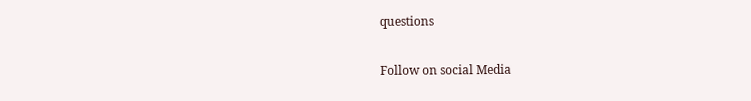questions

Follow on social Media